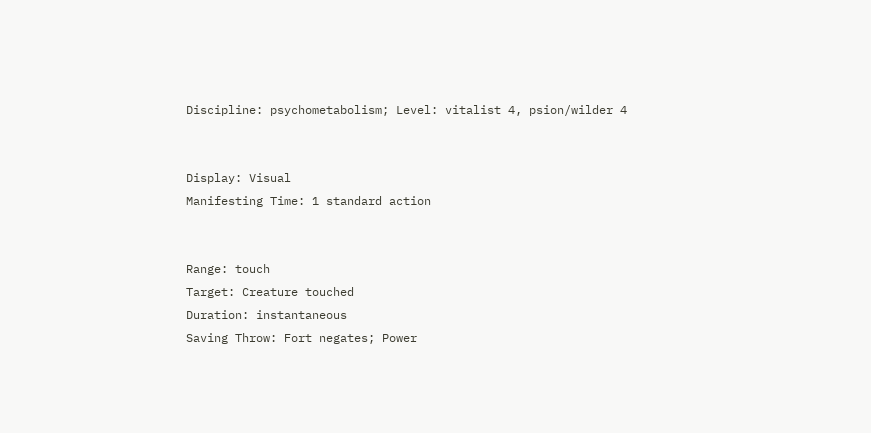Discipline: psychometabolism; Level: vitalist 4, psion/wilder 4


Display: Visual
Manifesting Time: 1 standard action


Range: touch
Target: Creature touched
Duration: instantaneous
Saving Throw: Fort negates; Power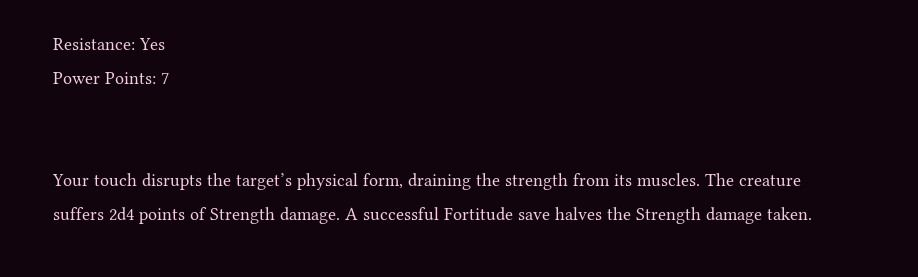Resistance: Yes
Power Points: 7


Your touch disrupts the target’s physical form, draining the strength from its muscles. The creature suffers 2d4 points of Strength damage. A successful Fortitude save halves the Strength damage taken.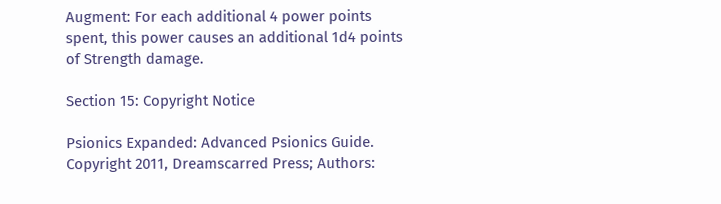Augment: For each additional 4 power points spent, this power causes an additional 1d4 points of Strength damage.

Section 15: Copyright Notice

Psionics Expanded: Advanced Psionics Guide. Copyright 2011, Dreamscarred Press; Authors: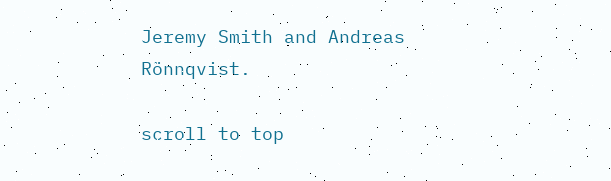Jeremy Smith and Andreas Rönnqvist.

scroll to top